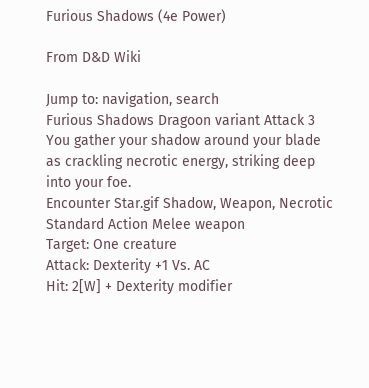Furious Shadows (4e Power)

From D&D Wiki

Jump to: navigation, search
Furious Shadows Dragoon variant Attack 3
You gather your shadow around your blade as crackling necrotic energy, striking deep into your foe.
Encounter Star.gif Shadow, Weapon, Necrotic
Standard Action Melee weapon
Target: One creature
Attack: Dexterity +1 Vs. AC
Hit: 2[W] + Dexterity modifier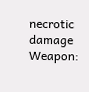necrotic damage
Weapon: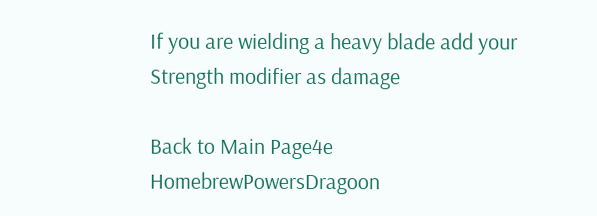If you are wielding a heavy blade add your Strength modifier as damage

Back to Main Page4e HomebrewPowersDragoon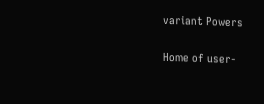variant Powers

Home of user-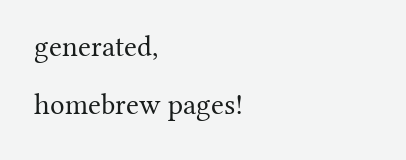generated,
homebrew pages!